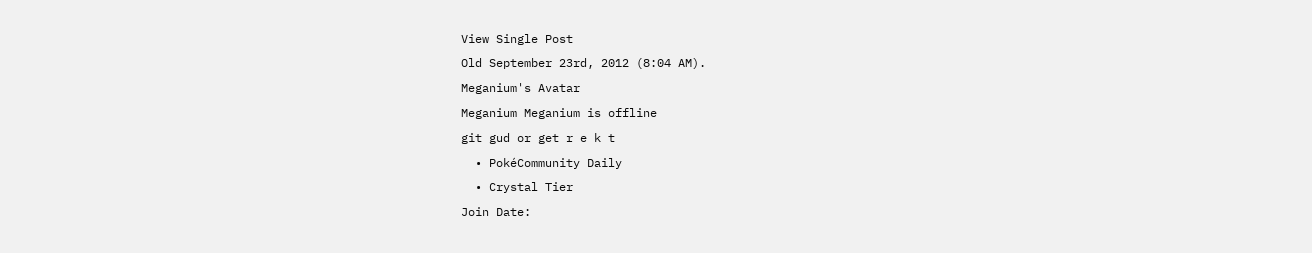View Single Post
Old September 23rd, 2012 (8:04 AM).
Meganium's Avatar
Meganium Meganium is offline
git gud or get r e k t
  • PokéCommunity Daily
  • Crystal Tier
Join Date: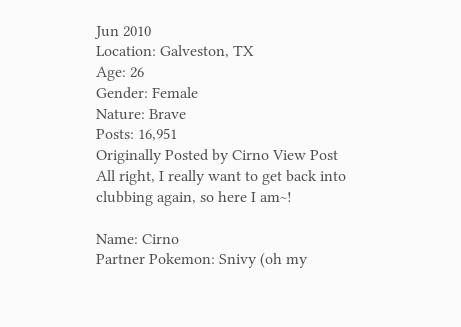Jun 2010
Location: Galveston, TX
Age: 26
Gender: Female
Nature: Brave
Posts: 16,951
Originally Posted by Cirno View Post
All right, I really want to get back into clubbing again, so here I am~!

Name: Cirno
Partner Pokemon: Snivy (oh my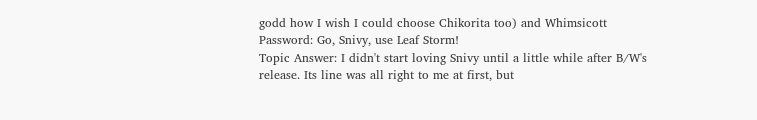godd how I wish I could choose Chikorita too) and Whimsicott
Password: Go, Snivy, use Leaf Storm!
Topic Answer: I didn't start loving Snivy until a little while after B/W's release. Its line was all right to me at first, but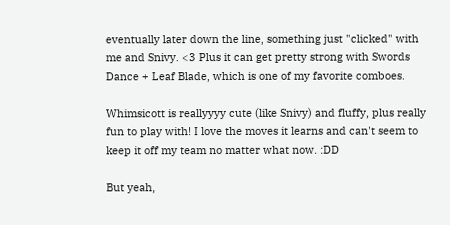eventually later down the line, something just "clicked" with me and Snivy. <3 Plus it can get pretty strong with Swords Dance + Leaf Blade, which is one of my favorite comboes.

Whimsicott is reallyyyy cute (like Snivy) and fluffy, plus really fun to play with! I love the moves it learns and can't seem to keep it off my team no matter what now. :DD

But yeah,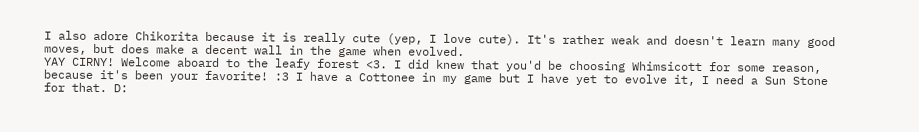I also adore Chikorita because it is really cute (yep, I love cute). It's rather weak and doesn't learn many good moves, but does make a decent wall in the game when evolved.
YAY CIRNY! Welcome aboard to the leafy forest <3. I did knew that you'd be choosing Whimsicott for some reason, because it's been your favorite! :3 I have a Cottonee in my game but I have yet to evolve it, I need a Sun Stone for that. D: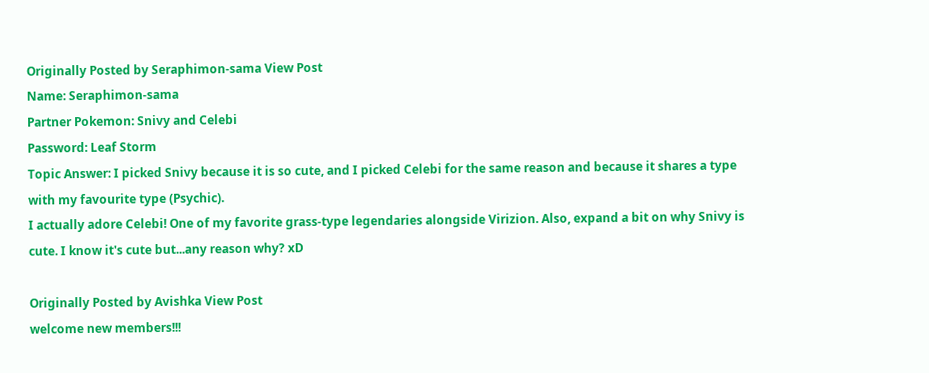Originally Posted by Seraphimon-sama View Post
Name: Seraphimon-sama
Partner Pokemon: Snivy and Celebi
Password: Leaf Storm
Topic Answer: I picked Snivy because it is so cute, and I picked Celebi for the same reason and because it shares a type with my favourite type (Psychic).
I actually adore Celebi! One of my favorite grass-type legendaries alongside Virizion. Also, expand a bit on why Snivy is cute. I know it's cute but...any reason why? xD

Originally Posted by Avishka View Post
welcome new members!!!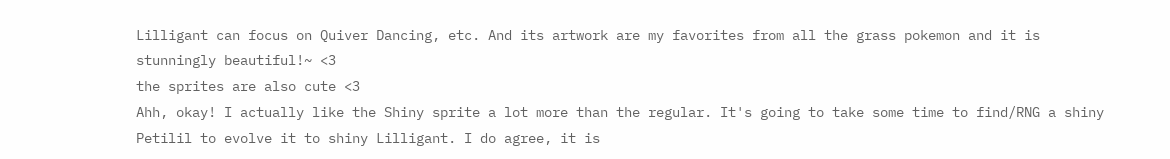Lilligant can focus on Quiver Dancing, etc. And its artwork are my favorites from all the grass pokemon and it is stunningly beautiful!~ <3
the sprites are also cute <3
Ahh, okay! I actually like the Shiny sprite a lot more than the regular. It's going to take some time to find/RNG a shiny Petilil to evolve it to shiny Lilligant. I do agree, it is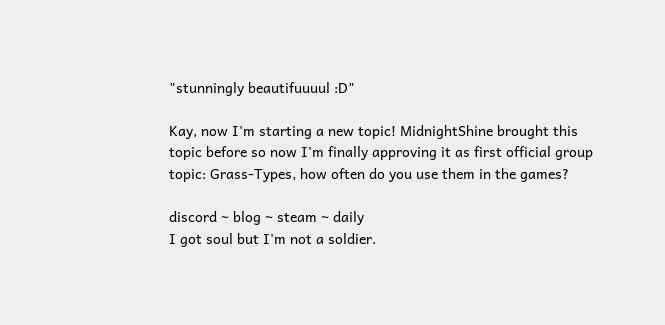"stunningly beautifuuuul :D"

Kay, now I'm starting a new topic! MidnightShine brought this topic before so now I'm finally approving it as first official group topic: Grass-Types, how often do you use them in the games?

discord ~ blog ~ steam ~ daily
I got soul but I'm not a soldier.